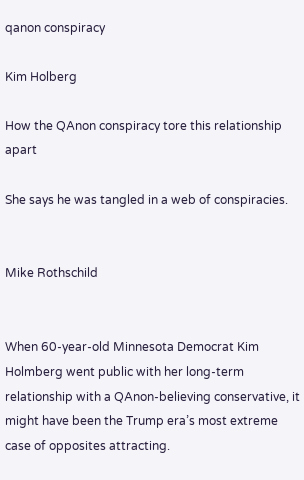qanon conspiracy

Kim Holberg

How the QAnon conspiracy tore this relationship apart

She says he was tangled in a web of conspiracies.


Mike Rothschild


When 60-year-old Minnesota Democrat Kim Holmberg went public with her long-term relationship with a QAnon-believing conservative, it might have been the Trump era’s most extreme case of opposites attracting.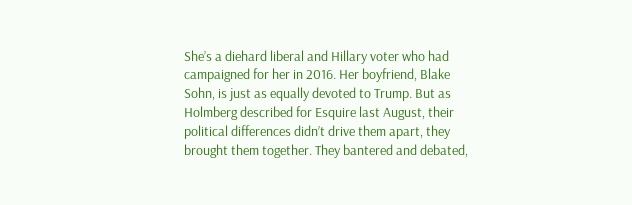She’s a diehard liberal and Hillary voter who had campaigned for her in 2016. Her boyfriend, Blake Sohn, is just as equally devoted to Trump. But as Holmberg described for Esquire last August, their political differences didn’t drive them apart, they brought them together. They bantered and debated,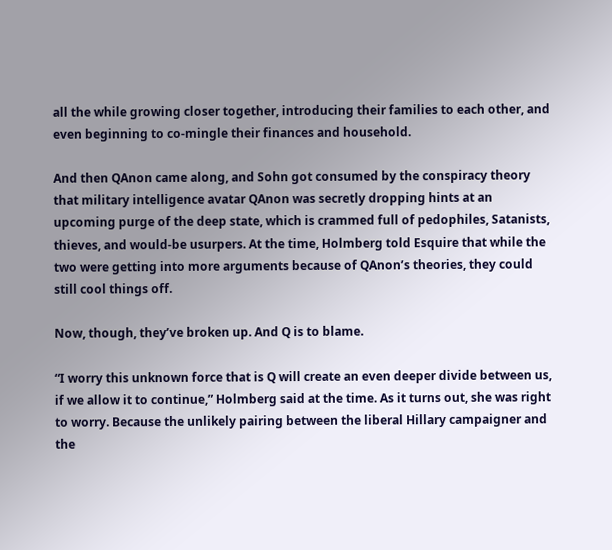all the while growing closer together, introducing their families to each other, and even beginning to co-mingle their finances and household.

And then QAnon came along, and Sohn got consumed by the conspiracy theory that military intelligence avatar QAnon was secretly dropping hints at an upcoming purge of the deep state, which is crammed full of pedophiles, Satanists, thieves, and would-be usurpers. At the time, Holmberg told Esquire that while the two were getting into more arguments because of QAnon’s theories, they could still cool things off.

Now, though, they’ve broken up. And Q is to blame.

“I worry this unknown force that is Q will create an even deeper divide between us, if we allow it to continue,” Holmberg said at the time. As it turns out, she was right to worry. Because the unlikely pairing between the liberal Hillary campaigner and the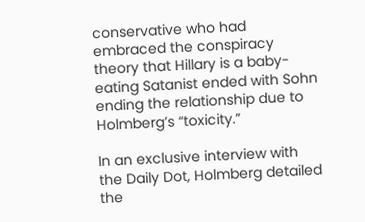conservative who had embraced the conspiracy theory that Hillary is a baby-eating Satanist ended with Sohn ending the relationship due to Holmberg’s “toxicity.”

In an exclusive interview with the Daily Dot, Holmberg detailed the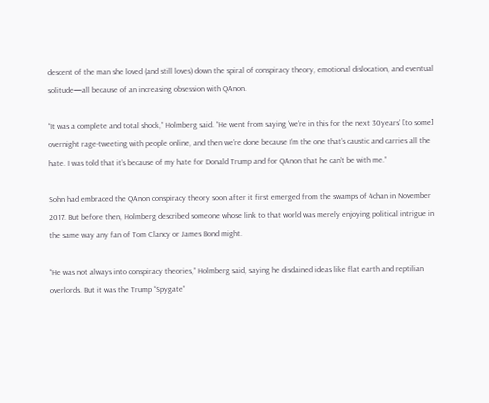descent of the man she loved (and still loves) down the spiral of conspiracy theory, emotional dislocation, and eventual solitude—all because of an increasing obsession with QAnon.

“It was a complete and total shock,” Holmberg said. “He went from saying ‘we’re in this for the next 30years’ [to some] overnight rage-tweeting with people online, and then we’re done because I’m the one that’s caustic and carries all the hate. I was told that it’s because of my hate for Donald Trump and for QAnon that he can’t be with me.”

Sohn had embraced the QAnon conspiracy theory soon after it first emerged from the swamps of 4chan in November 2017. But before then, Holmberg described someone whose link to that world was merely enjoying political intrigue in the same way any fan of Tom Clancy or James Bond might.

“He was not always into conspiracy theories,” Holmberg said, saying he disdained ideas like flat earth and reptilian overlords. But it was the Trump “Spygate”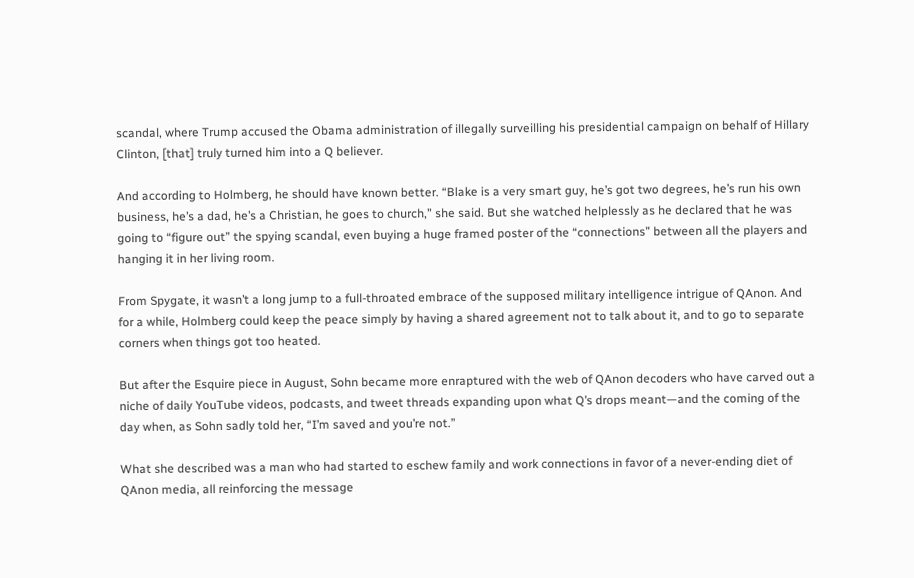scandal, where Trump accused the Obama administration of illegally surveilling his presidential campaign on behalf of Hillary Clinton, [that] truly turned him into a Q believer.

And according to Holmberg, he should have known better. “Blake is a very smart guy, he’s got two degrees, he’s run his own business, he’s a dad, he’s a Christian, he goes to church,” she said. But she watched helplessly as he declared that he was going to “figure out” the spying scandal, even buying a huge framed poster of the “connections” between all the players and hanging it in her living room.

From Spygate, it wasn’t a long jump to a full-throated embrace of the supposed military intelligence intrigue of QAnon. And for a while, Holmberg could keep the peace simply by having a shared agreement not to talk about it, and to go to separate corners when things got too heated.

But after the Esquire piece in August, Sohn became more enraptured with the web of QAnon decoders who have carved out a niche of daily YouTube videos, podcasts, and tweet threads expanding upon what Q’s drops meant—and the coming of the day when, as Sohn sadly told her, “I’m saved and you’re not.”

What she described was a man who had started to eschew family and work connections in favor of a never-ending diet of QAnon media, all reinforcing the message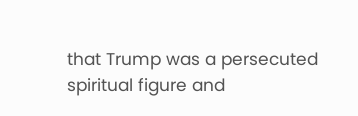that Trump was a persecuted spiritual figure and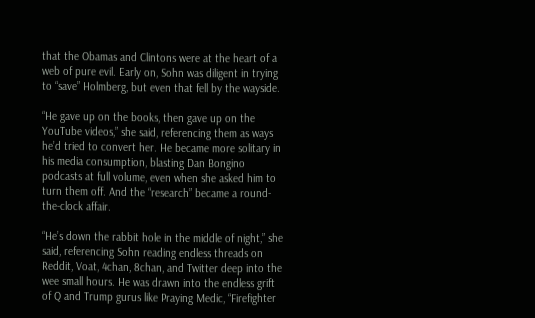that the Obamas and Clintons were at the heart of a web of pure evil. Early on, Sohn was diligent in trying to “save” Holmberg, but even that fell by the wayside.

“He gave up on the books, then gave up on the YouTube videos,” she said, referencing them as ways he’d tried to convert her. He became more solitary in his media consumption, blasting Dan Bongino podcasts at full volume, even when she asked him to turn them off. And the “research” became a round-the-clock affair.

“He’s down the rabbit hole in the middle of night,” she said, referencing Sohn reading endless threads on Reddit, Voat, 4chan, 8chan, and Twitter deep into the wee small hours. He was drawn into the endless grift of Q and Trump gurus like Praying Medic, “Firefighter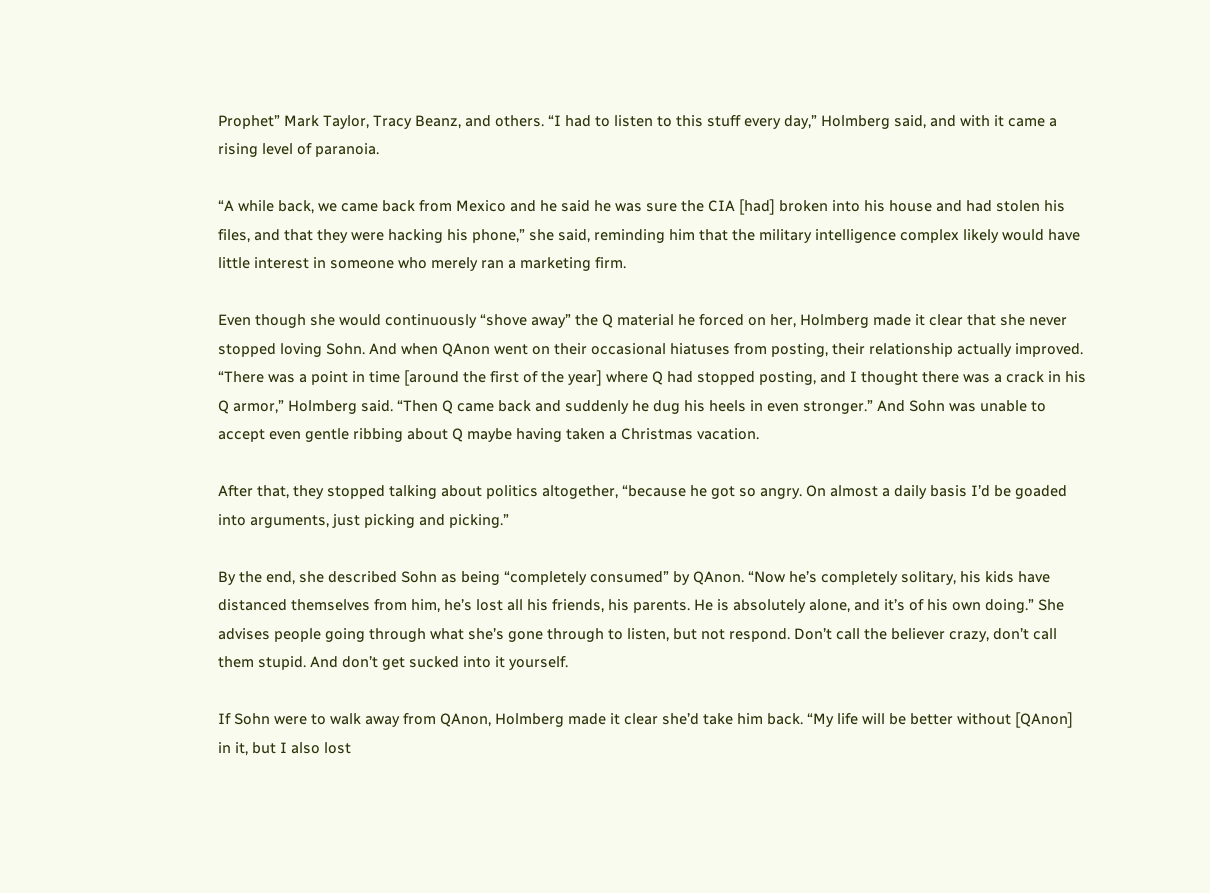Prophet” Mark Taylor, Tracy Beanz, and others. “I had to listen to this stuff every day,” Holmberg said, and with it came a rising level of paranoia.

“A while back, we came back from Mexico and he said he was sure the CIA [had] broken into his house and had stolen his files, and that they were hacking his phone,” she said, reminding him that the military intelligence complex likely would have little interest in someone who merely ran a marketing firm.

Even though she would continuously “shove away” the Q material he forced on her, Holmberg made it clear that she never stopped loving Sohn. And when QAnon went on their occasional hiatuses from posting, their relationship actually improved. “There was a point in time [around the first of the year] where Q had stopped posting, and I thought there was a crack in his Q armor,” Holmberg said. “Then Q came back and suddenly he dug his heels in even stronger.” And Sohn was unable to accept even gentle ribbing about Q maybe having taken a Christmas vacation.

After that, they stopped talking about politics altogether, “because he got so angry. On almost a daily basis I’d be goaded into arguments, just picking and picking.”

By the end, she described Sohn as being “completely consumed” by QAnon. “Now he’s completely solitary, his kids have distanced themselves from him, he’s lost all his friends, his parents. He is absolutely alone, and it’s of his own doing.” She advises people going through what she’s gone through to listen, but not respond. Don’t call the believer crazy, don’t call them stupid. And don’t get sucked into it yourself.

If Sohn were to walk away from QAnon, Holmberg made it clear she’d take him back. “My life will be better without [QAnon] in it, but I also lost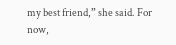my best friend,” she said. For now,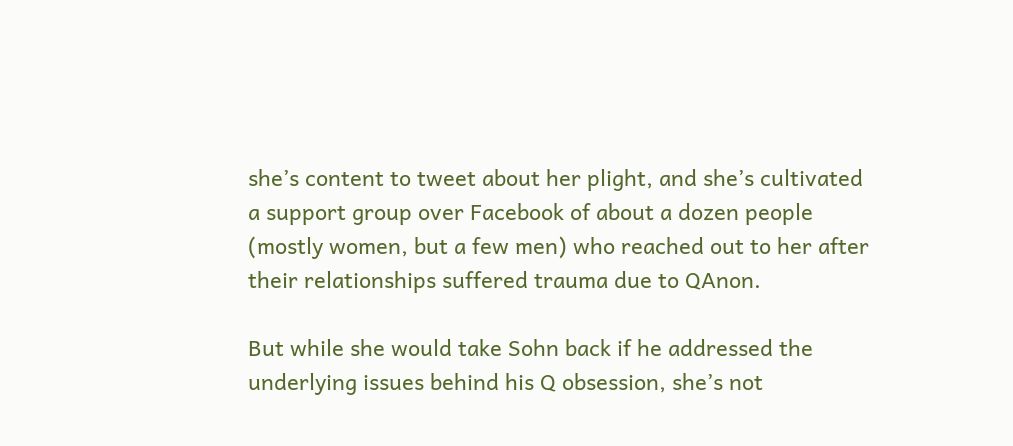she’s content to tweet about her plight, and she’s cultivated a support group over Facebook of about a dozen people (mostly women, but a few men) who reached out to her after their relationships suffered trauma due to QAnon.

But while she would take Sohn back if he addressed the underlying issues behind his Q obsession, she’s not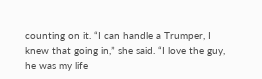counting on it. “I can handle a Trumper, I knew that going in,” she said. “I love the guy, he was my life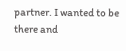partner. I wanted to be there and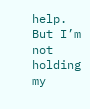help. But I’m not holding my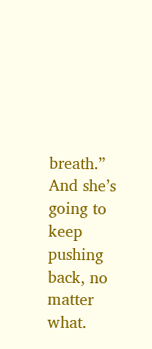breath.” And she’s going to keep pushing back, no matter what.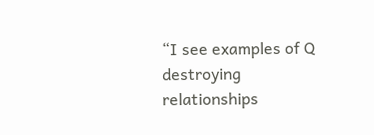“I see examples of Q destroying relationships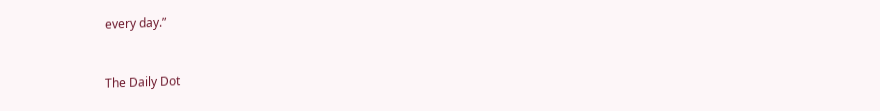every day.”


The Daily Dot